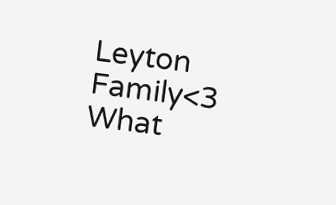Leyton Family<3 What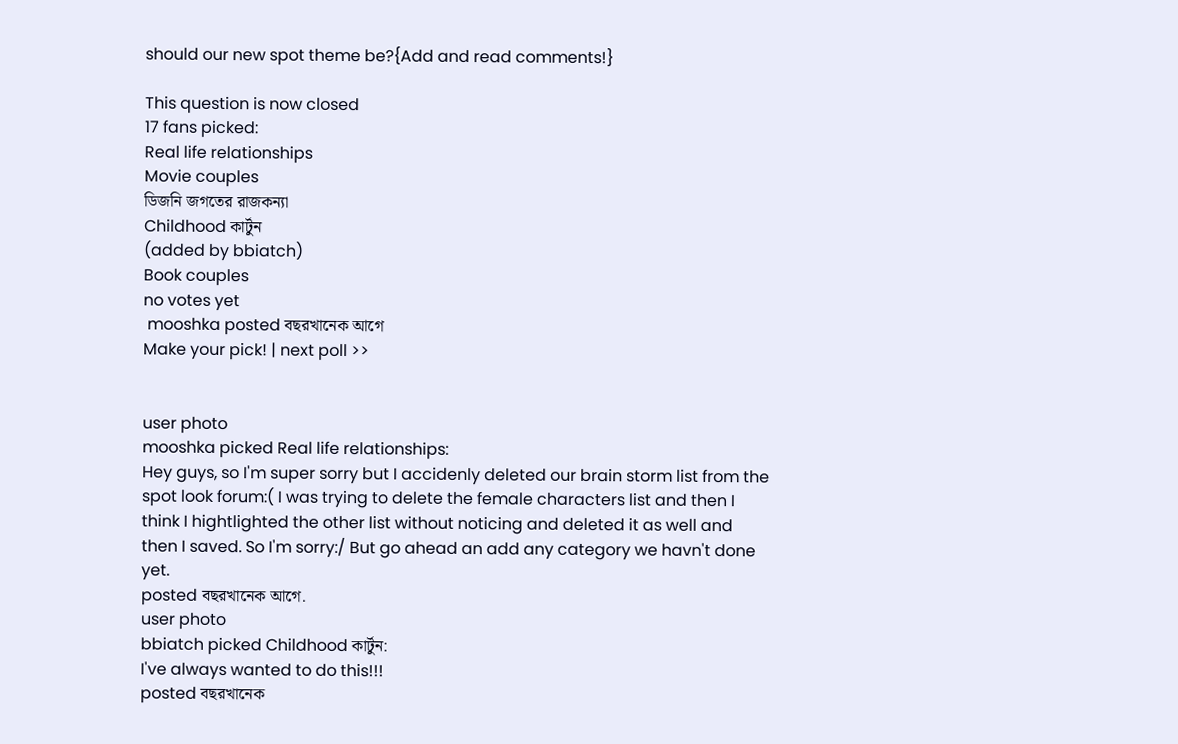should our new spot theme be?{Add and read comments!}

This question is now closed
17 fans picked:
Real life relationships
Movie couples
ডিজনি জগতের রাজকন্যা
Childhood কার্টুন
(added by bbiatch)
Book couples
no votes yet
 mooshka posted বছরখানেক আগে
Make your pick! | next poll >>


user photo
mooshka picked Real life relationships:
Hey guys, so I'm super sorry but I accidenly deleted our brain storm list from the spot look forum:( I was trying to delete the female characters list and then I think I hightlighted the other list without noticing and deleted it as well and then I saved. So I'm sorry:/ But go ahead an add any category we havn't done yet.
posted বছরখানেক আগে.
user photo
bbiatch picked Childhood কার্টুন:
I've always wanted to do this!!!
posted বছরখানেক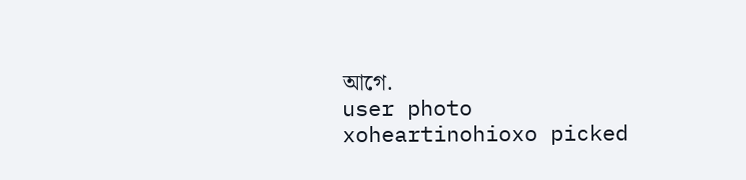আগে.
user photo
xoheartinohioxo picked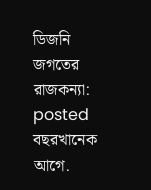ডিজনি জগতের রাজকন্যা:
posted বছরখানেক আগে.